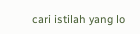cari istilah yang lo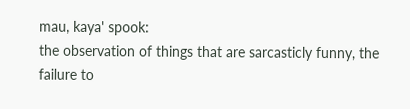mau, kaya' spook:
the observation of things that are sarcasticly funny, the failure to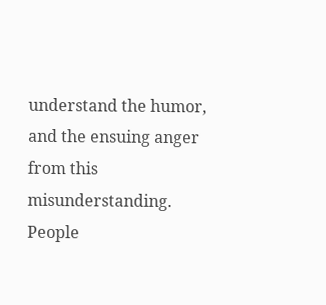understand the humor, and the ensuing anger from this misunderstanding.
People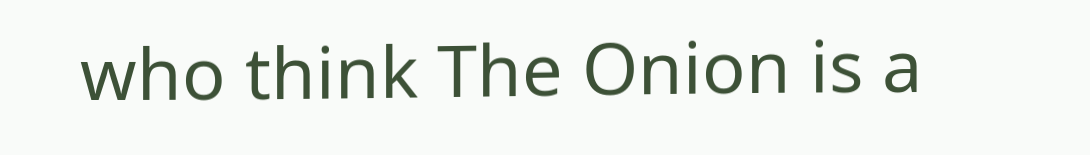who think The Onion is a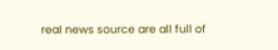real news source are all full of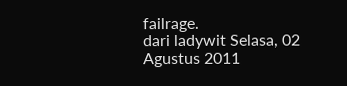failrage.
dari ladywit Selasa, 02 Agustus 2011